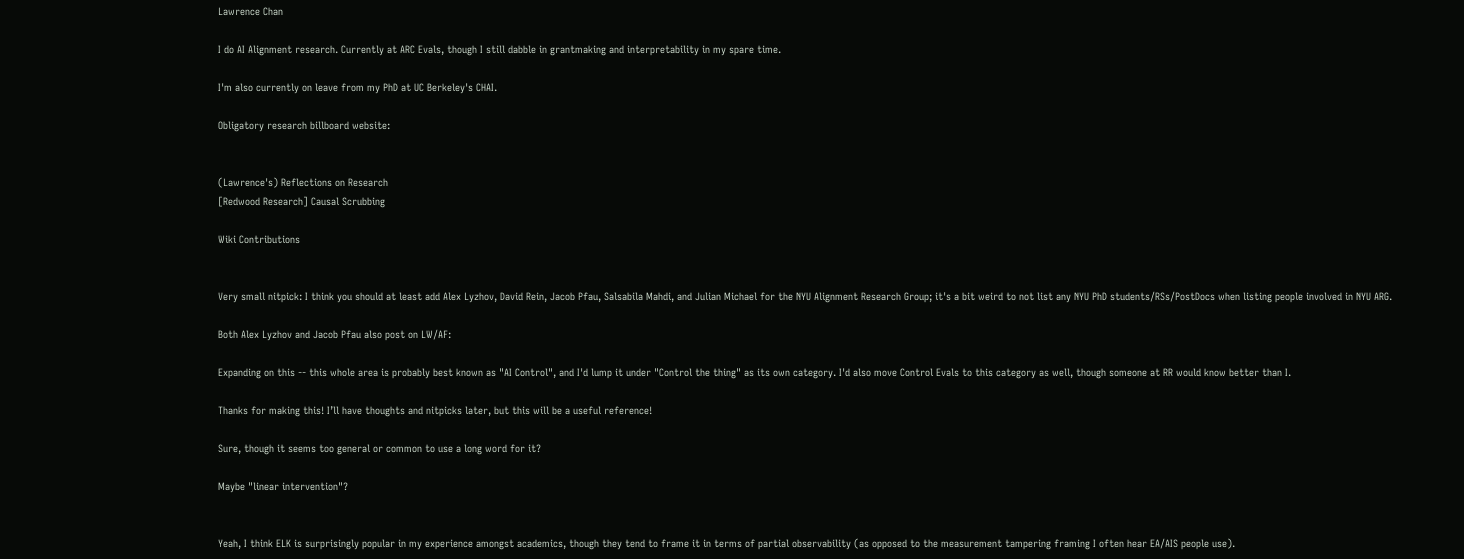Lawrence Chan

I do AI Alignment research. Currently at ARC Evals, though I still dabble in grantmaking and interpretability in my spare time.

I'm also currently on leave from my PhD at UC Berkeley's CHAI.

Obligatory research billboard website:


(Lawrence's) Reflections on Research
[Redwood Research] Causal Scrubbing

Wiki Contributions


Very small nitpick: I think you should at least add Alex Lyzhov, David Rein, Jacob Pfau, Salsabila Mahdi, and Julian Michael for the NYU Alignment Research Group; it's a bit weird to not list any NYU PhD students/RSs/PostDocs when listing people involved in NYU ARG.

Both Alex Lyzhov and Jacob Pfau also post on LW/AF:

Expanding on this -- this whole area is probably best known as "AI Control", and I'd lump it under "Control the thing" as its own category. I'd also move Control Evals to this category as well, though someone at RR would know better than I.

Thanks for making this! I’ll have thoughts and nitpicks later, but this will be a useful reference!

Sure, though it seems too general or common to use a long word for it?

Maybe "linear intervention"?


Yeah, I think ELK is surprisingly popular in my experience amongst academics, though they tend to frame it in terms of partial observability (as opposed to the measurement tampering framing I often hear EA/AIS people use).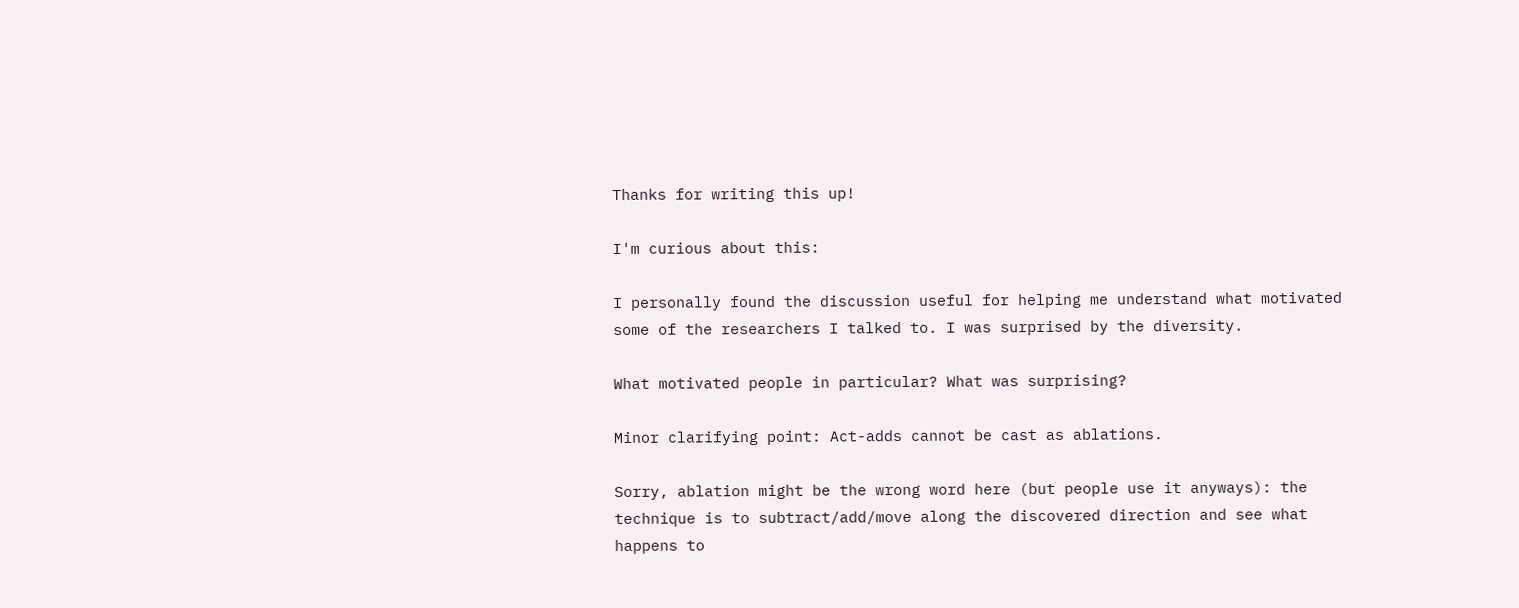Thanks for writing this up!

I'm curious about this:

I personally found the discussion useful for helping me understand what motivated some of the researchers I talked to. I was surprised by the diversity.

What motivated people in particular? What was surprising?

Minor clarifying point: Act-adds cannot be cast as ablations.

Sorry, ablation might be the wrong word here (but people use it anyways): the technique is to subtract/add/move along the discovered direction and see what happens to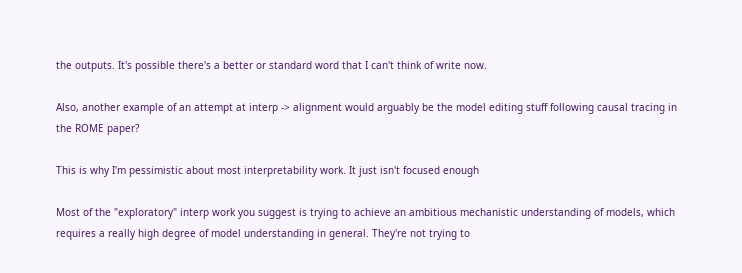the outputs. It's possible there's a better or standard word that I can't think of write now.

Also, another example of an attempt at interp -> alignment would arguably be the model editing stuff following causal tracing in the ROME paper?

This is why I'm pessimistic about most interpretability work. It just isn't focused enough

Most of the "exploratory" interp work you suggest is trying to achieve an ambitious mechanistic understanding of models, which requires a really high degree of model understanding in general. They're not trying to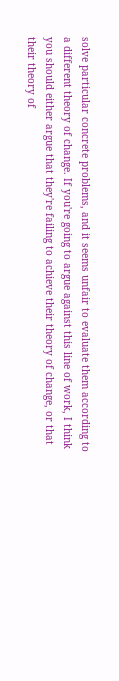solve particular concrete problems, and it seems unfair to evaluate them according to a different theory of change. If you're going to argue against this line of work, I think you should either argue that they're failing to achieve their theory of change, or that their theory of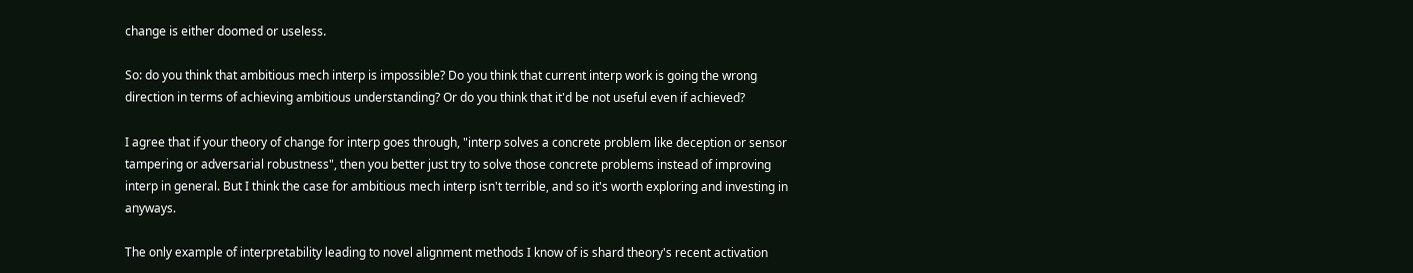change is either doomed or useless.

So: do you think that ambitious mech interp is impossible? Do you think that current interp work is going the wrong direction in terms of achieving ambitious understanding? Or do you think that it'd be not useful even if achieved?

I agree that if your theory of change for interp goes through, "interp solves a concrete problem like deception or sensor tampering or adversarial robustness", then you better just try to solve those concrete problems instead of improving interp in general. But I think the case for ambitious mech interp isn't terrible, and so it's worth exploring and investing in anyways.

The only example of interpretability leading to novel alignment methods I know of is shard theory's recent activation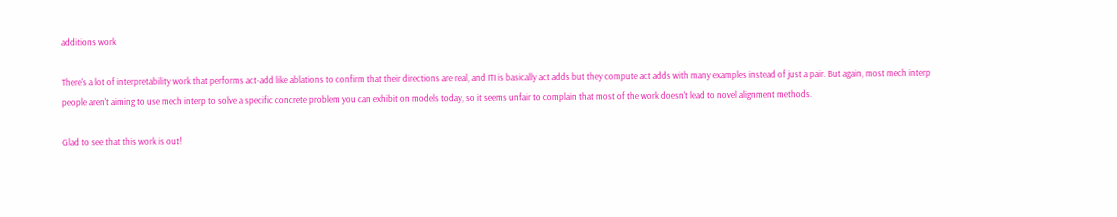additions work

There's a lot of interpretability work that performs act-add like ablations to confirm that their directions are real, and ITI is basically act adds but they compute act adds with many examples instead of just a pair. But again, most mech interp people aren't aiming to use mech interp to solve a specific concrete problem you can exhibit on models today, so it seems unfair to complain that most of the work doesn't lead to novel alignment methods.

Glad to see that this work is out!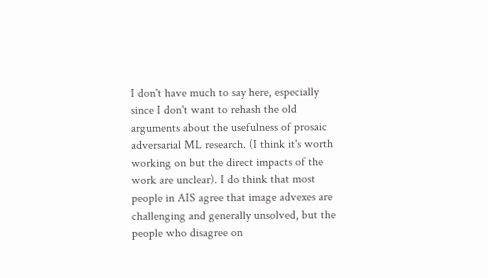I don't have much to say here, especially since I don't want to rehash the old arguments about the usefulness of prosaic adversarial ML research. (I think it's worth working on but the direct impacts of the work are unclear). I do think that most people in AIS agree that image advexes are challenging and generally unsolved, but the people who disagree on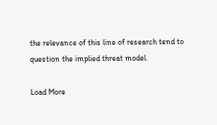the relevance of this line of research tend to question the implied threat model.

Load More